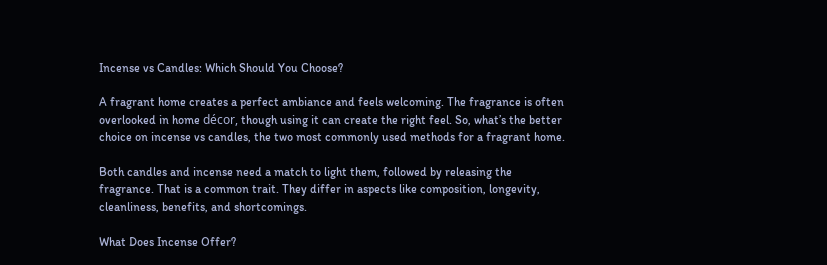Incense vs Candles: Which Should You Choose?

A fragrant home creates a perfect ambiance and feels welcoming. The fragrance is often overlooked in home décor, though using it can create the right feel. So, what’s the better choice on incense vs candles, the two most commonly used methods for a fragrant home.

Both candles and incense need a match to light them, followed by releasing the fragrance. That is a common trait. They differ in aspects like composition, longevity, cleanliness, benefits, and shortcomings.

What Does Incense Offer?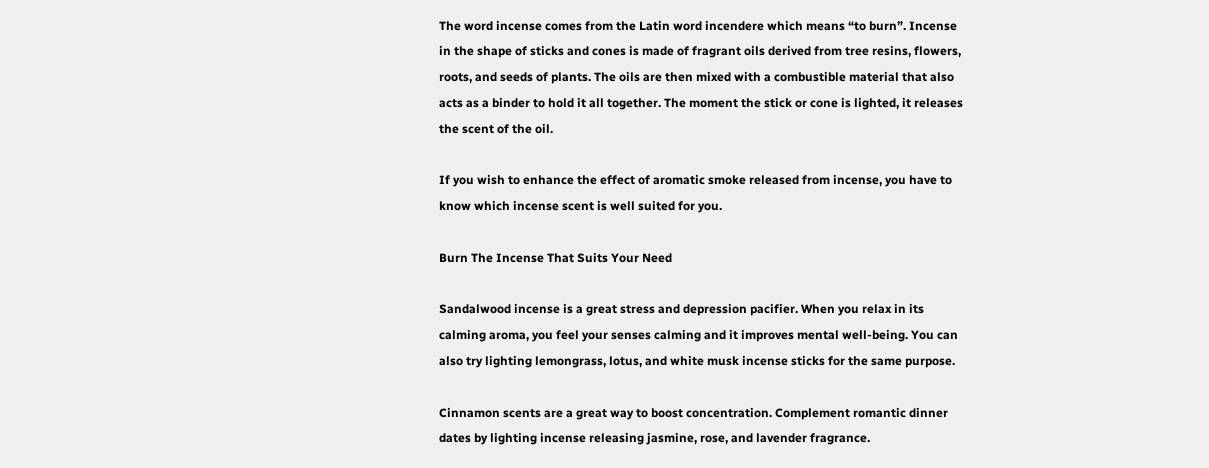The word incense comes from the Latin word incendere which means “to burn”. Incense in the shape of sticks and cones is made of fragrant oils derived from tree resins, flowers, roots, and seeds of plants. The oils are then mixed with a combustible material that also acts as a binder to hold it all together. The moment the stick or cone is lighted, it releases the scent of the oil.

If you wish to enhance the effect of aromatic smoke released from incense, you have to know which incense scent is well suited for you.

Burn The Incense That Suits Your Need

Sandalwood incense is a great stress and depression pacifier. When you relax in its calming aroma, you feel your senses calming and it improves mental well-being. You can also try lighting lemongrass, lotus, and white musk incense sticks for the same purpose.

Cinnamon scents are a great way to boost concentration. Complement romantic dinner dates by lighting incense releasing jasmine, rose, and lavender fragrance.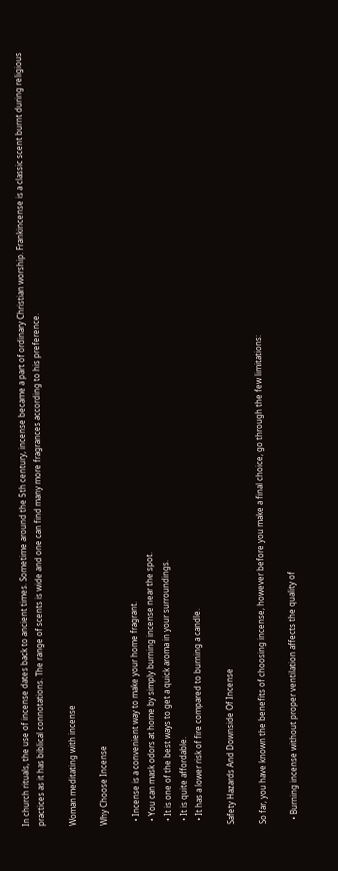In church rituals, the use of incense dates back to ancient times. Sometime around the 5th century, incense became a part of ordinary Christian worship. Frankincense is a classic scent burnt during religious practices as it has biblical connotations. The range of scents is wide and one can find many more fragrances according to his preference.

Woman meditating with incense

Why Choose Incense

  • Incense is a convenient way to make your home fragrant.
  • You can mask odors at home by simply burning incense near the spot.
  • It is one of the best ways to get a quick aroma in your surroundings.
  • It is quite affordable.
  • It has a lower risk of fire compared to burning a candle.

Safety Hazards And Downside Of Incense

So far, you have known the benefits of choosing incense, however before you make a final choice, go through the few limitations:

  • Burning incense without proper ventilation affects the quality of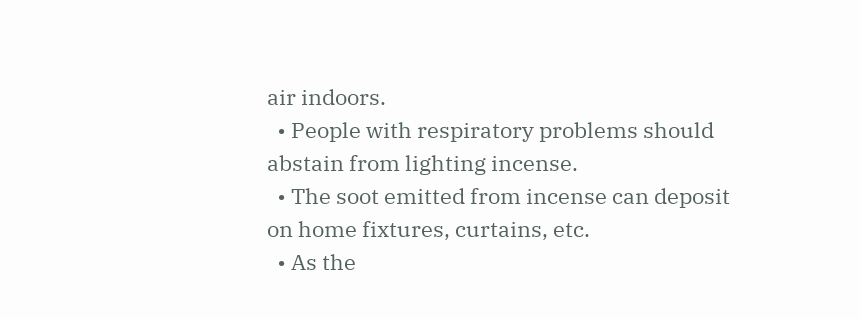air indoors.
  • People with respiratory problems should abstain from lighting incense.
  • The soot emitted from incense can deposit on home fixtures, curtains, etc.
  • As the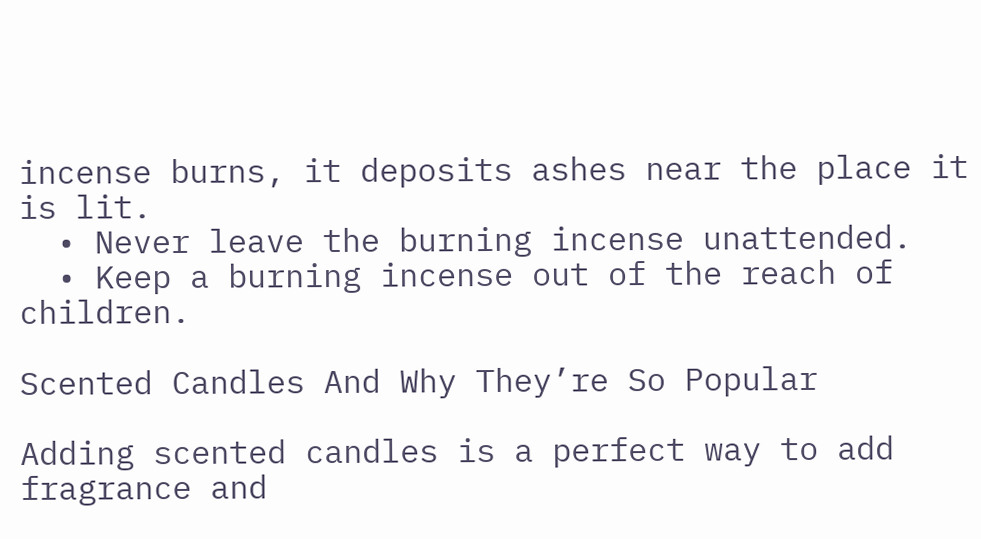incense burns, it deposits ashes near the place it is lit.
  • Never leave the burning incense unattended.
  • Keep a burning incense out of the reach of children.

Scented Candles And Why They’re So Popular

Adding scented candles is a perfect way to add fragrance and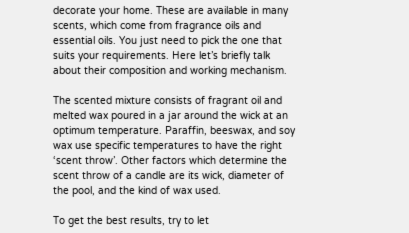decorate your home. These are available in many scents, which come from fragrance oils and essential oils. You just need to pick the one that suits your requirements. Here let’s briefly talk about their composition and working mechanism.

The scented mixture consists of fragrant oil and melted wax poured in a jar around the wick at an optimum temperature. Paraffin, beeswax, and soy wax use specific temperatures to have the right ‘scent throw’. Other factors which determine the scent throw of a candle are its wick, diameter of the pool, and the kind of wax used.

To get the best results, try to let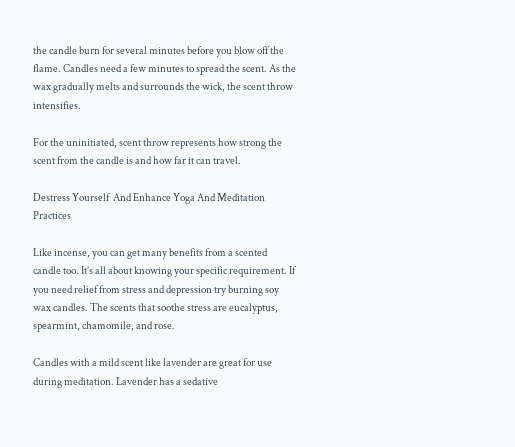the candle burn for several minutes before you blow off the flame. Candles need a few minutes to spread the scent. As the wax gradually melts and surrounds the wick, the scent throw intensifies.

For the uninitiated, scent throw represents how strong the scent from the candle is and how far it can travel.

Destress Yourself  And Enhance Yoga And Meditation Practices

Like incense, you can get many benefits from a scented candle too. It’s all about knowing your specific requirement. If you need relief from stress and depression try burning soy wax candles. The scents that soothe stress are eucalyptus, spearmint, chamomile, and rose.

Candles with a mild scent like lavender are great for use during meditation. Lavender has a sedative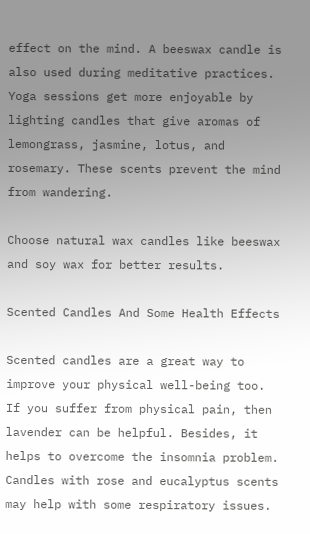effect on the mind. A beeswax candle is also used during meditative practices. Yoga sessions get more enjoyable by lighting candles that give aromas of lemongrass, jasmine, lotus, and rosemary. These scents prevent the mind from wandering.

Choose natural wax candles like beeswax and soy wax for better results.

Scented Candles And Some Health Effects

Scented candles are a great way to improve your physical well-being too. If you suffer from physical pain, then lavender can be helpful. Besides, it helps to overcome the insomnia problem. Candles with rose and eucalyptus scents may help with some respiratory issues.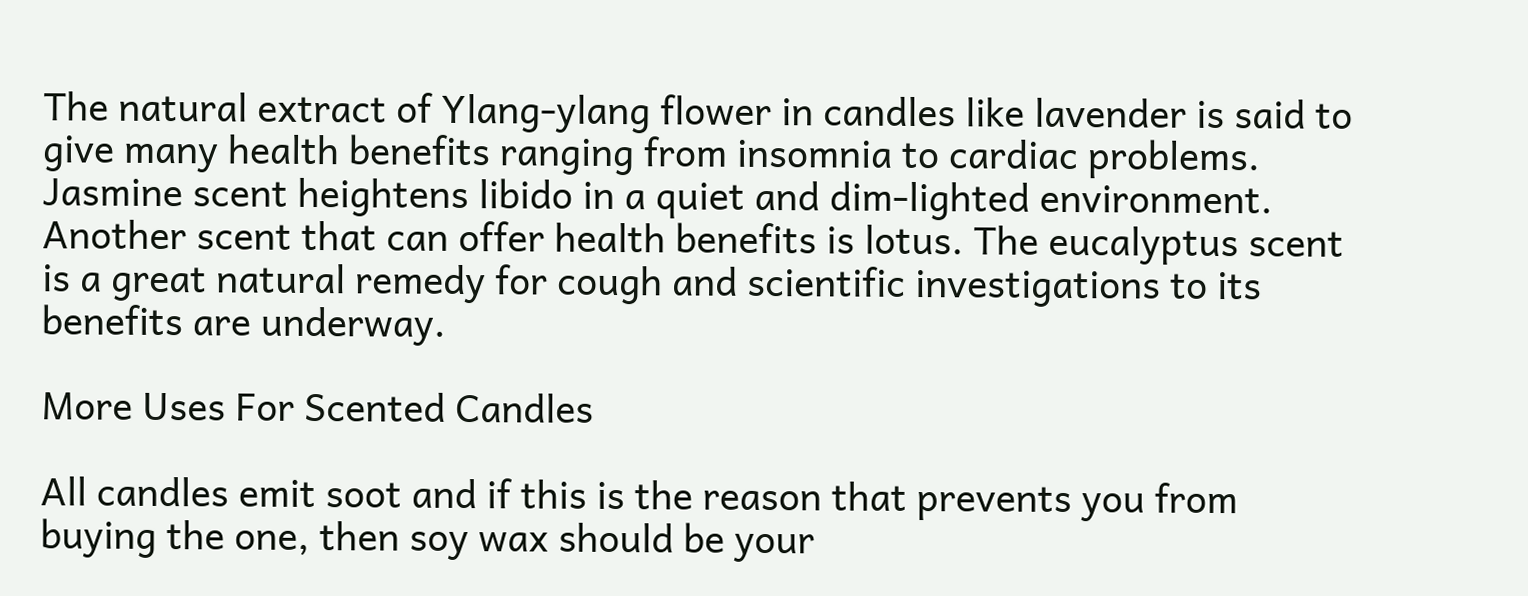The natural extract of Ylang-ylang flower in candles like lavender is said to give many health benefits ranging from insomnia to cardiac problems. Jasmine scent heightens libido in a quiet and dim-lighted environment. Another scent that can offer health benefits is lotus. The eucalyptus scent is a great natural remedy for cough and scientific investigations to its benefits are underway.

More Uses For Scented Candles

All candles emit soot and if this is the reason that prevents you from buying the one, then soy wax should be your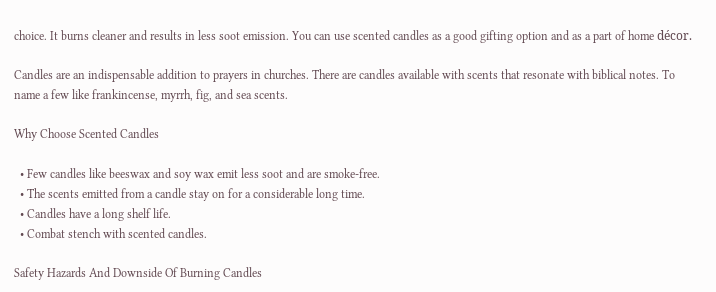choice. It burns cleaner and results in less soot emission. You can use scented candles as a good gifting option and as a part of home décor.

Candles are an indispensable addition to prayers in churches. There are candles available with scents that resonate with biblical notes. To name a few like frankincense, myrrh, fig, and sea scents.

Why Choose Scented Candles

  • Few candles like beeswax and soy wax emit less soot and are smoke-free.
  • The scents emitted from a candle stay on for a considerable long time.
  • Candles have a long shelf life.
  • Combat stench with scented candles.

Safety Hazards And Downside Of Burning Candles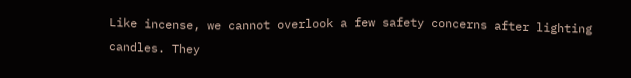Like incense, we cannot overlook a few safety concerns after lighting candles. They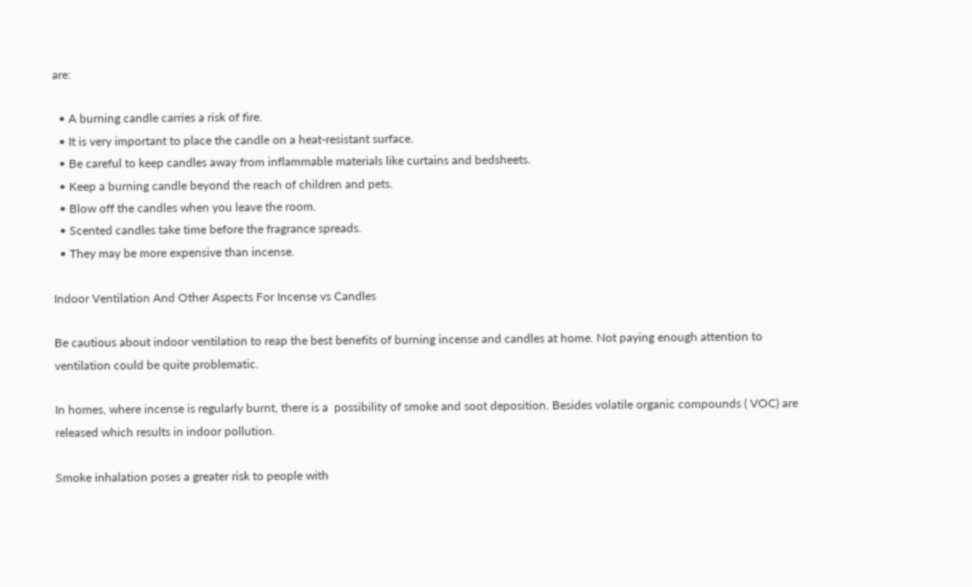are:

  • A burning candle carries a risk of fire.
  • It is very important to place the candle on a heat-resistant surface.
  • Be careful to keep candles away from inflammable materials like curtains and bedsheets.
  • Keep a burning candle beyond the reach of children and pets.
  • Blow off the candles when you leave the room.
  • Scented candles take time before the fragrance spreads.
  • They may be more expensive than incense.

Indoor Ventilation And Other Aspects For Incense vs Candles

Be cautious about indoor ventilation to reap the best benefits of burning incense and candles at home. Not paying enough attention to ventilation could be quite problematic.

In homes, where incense is regularly burnt, there is a  possibility of smoke and soot deposition. Besides volatile organic compounds ( VOC) are released which results in indoor pollution.

Smoke inhalation poses a greater risk to people with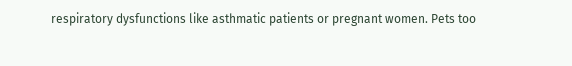respiratory dysfunctions like asthmatic patients or pregnant women. Pets too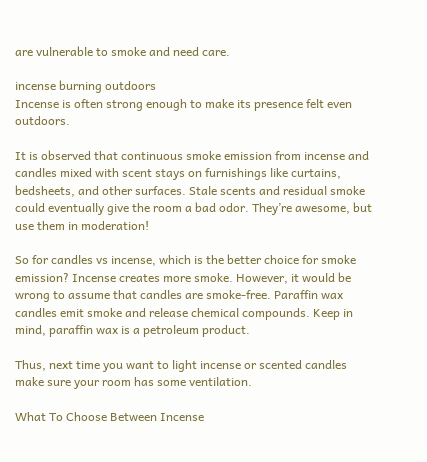are vulnerable to smoke and need care.

incense burning outdoors
Incense is often strong enough to make its presence felt even outdoors.

It is observed that continuous smoke emission from incense and candles mixed with scent stays on furnishings like curtains, bedsheets, and other surfaces. Stale scents and residual smoke could eventually give the room a bad odor. They’re awesome, but use them in moderation!

So for candles vs incense, which is the better choice for smoke emission? Incense creates more smoke. However, it would be wrong to assume that candles are smoke-free. Paraffin wax candles emit smoke and release chemical compounds. Keep in mind, paraffin wax is a petroleum product.

Thus, next time you want to light incense or scented candles make sure your room has some ventilation.

What To Choose Between Incense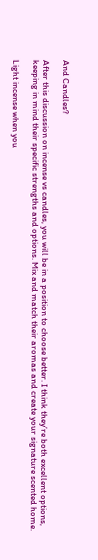And Candles?

After this discussion on incense vs candles, you will be in a position to choose better. I think they’re both excellent options, keeping in mind their specific strengths and options. Mix and match their aromas and create your signature scented home.

Light incense when you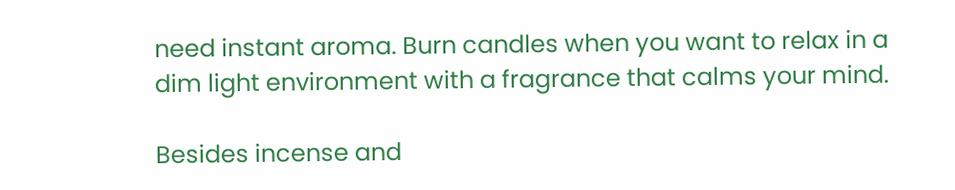need instant aroma. Burn candles when you want to relax in a dim light environment with a fragrance that calms your mind.

Besides incense and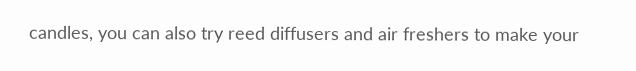candles, you can also try reed diffusers and air freshers to make your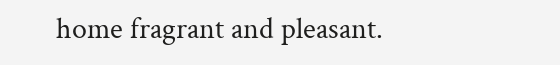home fragrant and pleasant.